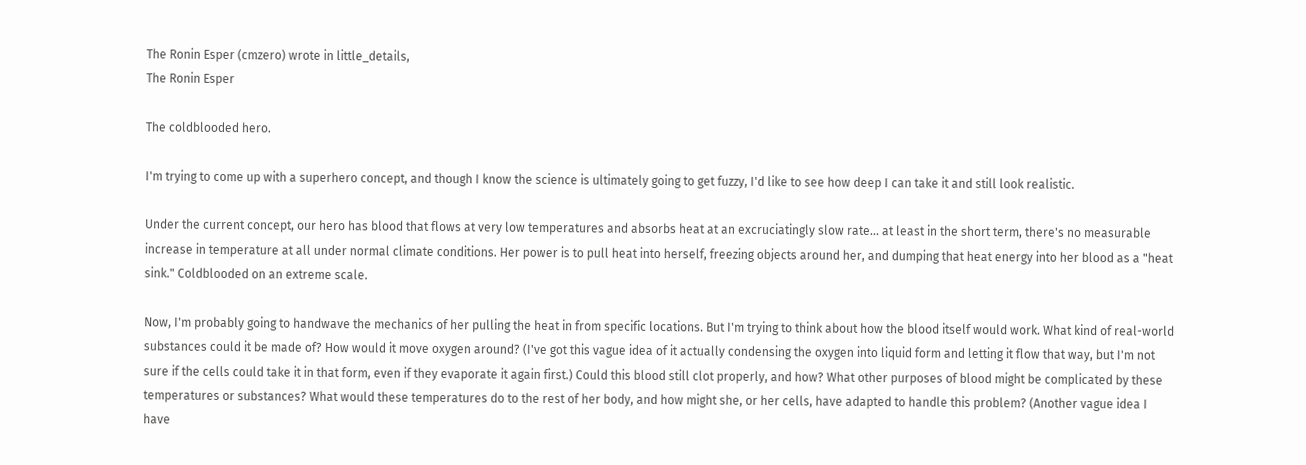The Ronin Esper (cmzero) wrote in little_details,
The Ronin Esper

The coldblooded hero.

I'm trying to come up with a superhero concept, and though I know the science is ultimately going to get fuzzy, I'd like to see how deep I can take it and still look realistic.

Under the current concept, our hero has blood that flows at very low temperatures and absorbs heat at an excruciatingly slow rate... at least in the short term, there's no measurable increase in temperature at all under normal climate conditions. Her power is to pull heat into herself, freezing objects around her, and dumping that heat energy into her blood as a "heat sink." Coldblooded on an extreme scale.

Now, I'm probably going to handwave the mechanics of her pulling the heat in from specific locations. But I'm trying to think about how the blood itself would work. What kind of real-world substances could it be made of? How would it move oxygen around? (I've got this vague idea of it actually condensing the oxygen into liquid form and letting it flow that way, but I'm not sure if the cells could take it in that form, even if they evaporate it again first.) Could this blood still clot properly, and how? What other purposes of blood might be complicated by these temperatures or substances? What would these temperatures do to the rest of her body, and how might she, or her cells, have adapted to handle this problem? (Another vague idea I have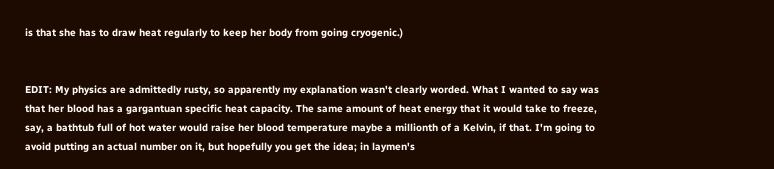is that she has to draw heat regularly to keep her body from going cryogenic.)


EDIT: My physics are admittedly rusty, so apparently my explanation wasn't clearly worded. What I wanted to say was that her blood has a gargantuan specific heat capacity. The same amount of heat energy that it would take to freeze, say, a bathtub full of hot water would raise her blood temperature maybe a millionth of a Kelvin, if that. I'm going to avoid putting an actual number on it, but hopefully you get the idea; in laymen's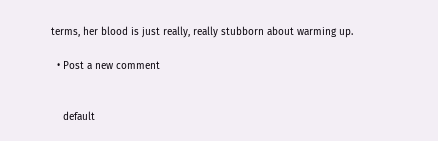terms, her blood is just really, really stubborn about warming up.

  • Post a new comment


    default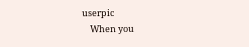userpic
    When you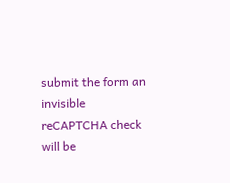submit the form an invisible reCAPTCHA check will be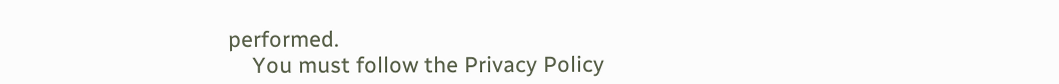performed.
    You must follow the Privacy Policy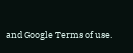and Google Terms of use.